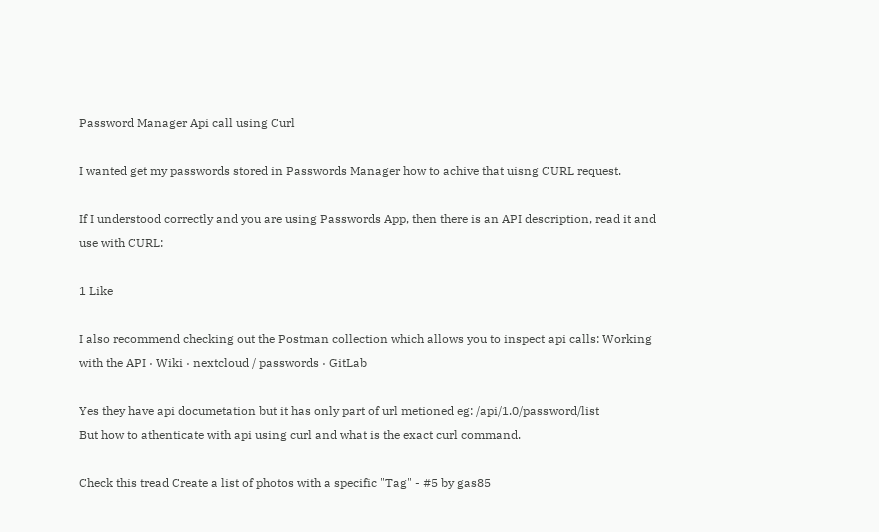Password Manager Api call using Curl

I wanted get my passwords stored in Passwords Manager how to achive that uisng CURL request.

If I understood correctly and you are using Passwords App, then there is an API description, read it and use with CURL:

1 Like

I also recommend checking out the Postman collection which allows you to inspect api calls: Working with the API · Wiki · nextcloud / passwords · GitLab

Yes they have api documetation but it has only part of url metioned eg: /api/1.0/password/list
But how to athenticate with api using curl and what is the exact curl command.

Check this tread Create a list of photos with a specific "Tag" - #5 by gas85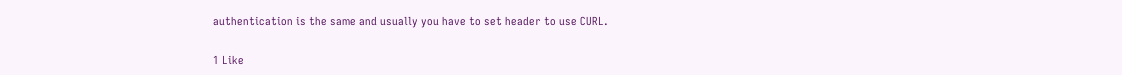authentication is the same and usually you have to set header to use CURL.

1 Like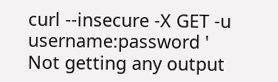curl --insecure -X GET -u username:password '
Not getting any output